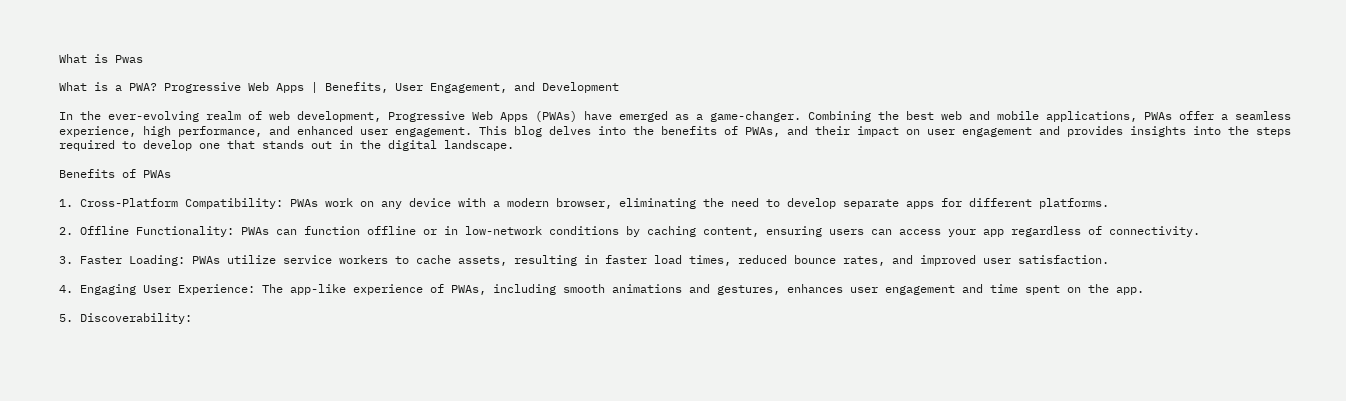What is Pwas

What is a PWA? Progressive Web Apps | Benefits, User Engagement, and Development

In the ever-evolving realm of web development, Progressive Web Apps (PWAs) have emerged as a game-changer. Combining the best web and mobile applications, PWAs offer a seamless experience, high performance, and enhanced user engagement. This blog delves into the benefits of PWAs, and their impact on user engagement and provides insights into the steps required to develop one that stands out in the digital landscape.

Benefits of PWAs

1. Cross-Platform Compatibility: PWAs work on any device with a modern browser, eliminating the need to develop separate apps for different platforms.

2. Offline Functionality: PWAs can function offline or in low-network conditions by caching content, ensuring users can access your app regardless of connectivity.

3. Faster Loading: PWAs utilize service workers to cache assets, resulting in faster load times, reduced bounce rates, and improved user satisfaction.

4. Engaging User Experience: The app-like experience of PWAs, including smooth animations and gestures, enhances user engagement and time spent on the app.

5. Discoverability: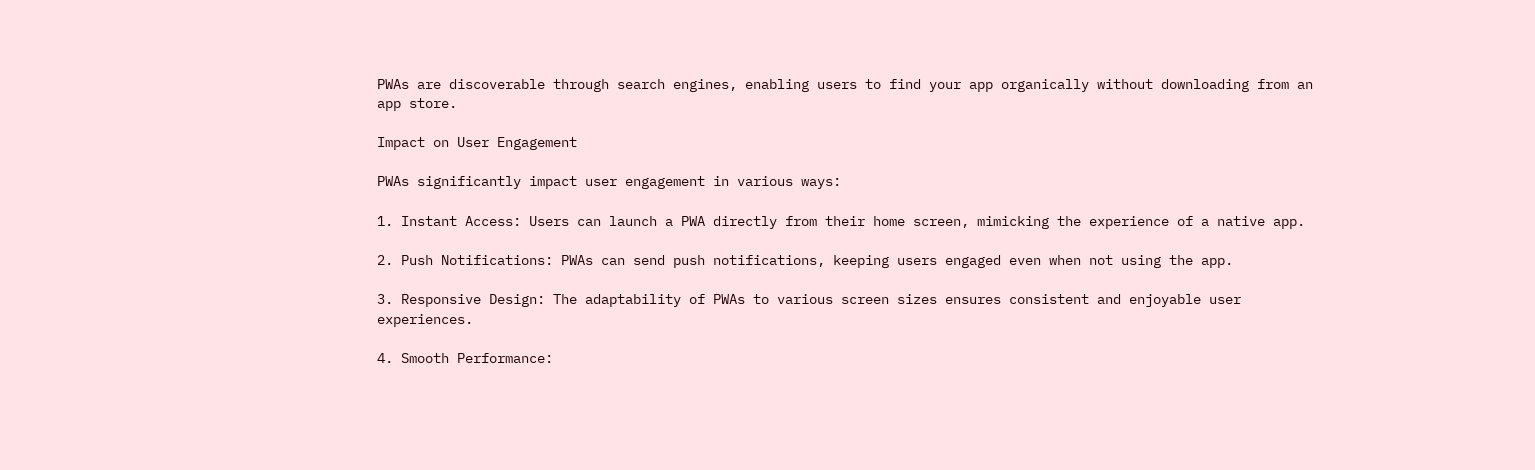PWAs are discoverable through search engines, enabling users to find your app organically without downloading from an app store.

Impact on User Engagement

PWAs significantly impact user engagement in various ways:

1. Instant Access: Users can launch a PWA directly from their home screen, mimicking the experience of a native app.

2. Push Notifications: PWAs can send push notifications, keeping users engaged even when not using the app.

3. Responsive Design: The adaptability of PWAs to various screen sizes ensures consistent and enjoyable user experiences.

4. Smooth Performance: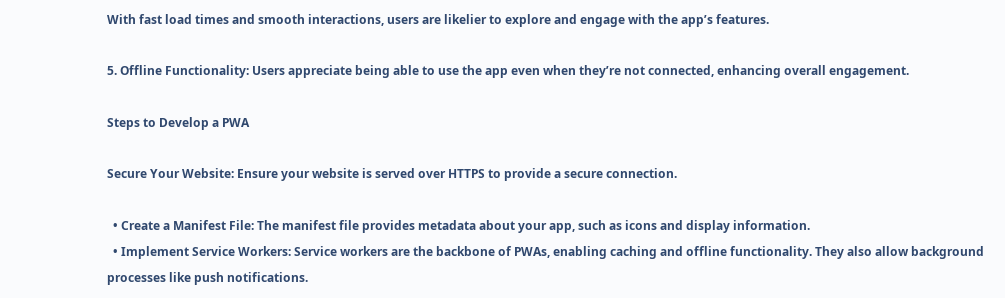With fast load times and smooth interactions, users are likelier to explore and engage with the app’s features.

5. Offline Functionality: Users appreciate being able to use the app even when they’re not connected, enhancing overall engagement.

Steps to Develop a PWA

Secure Your Website: Ensure your website is served over HTTPS to provide a secure connection.

  • Create a Manifest File: The manifest file provides metadata about your app, such as icons and display information.
  • Implement Service Workers: Service workers are the backbone of PWAs, enabling caching and offline functionality. They also allow background processes like push notifications.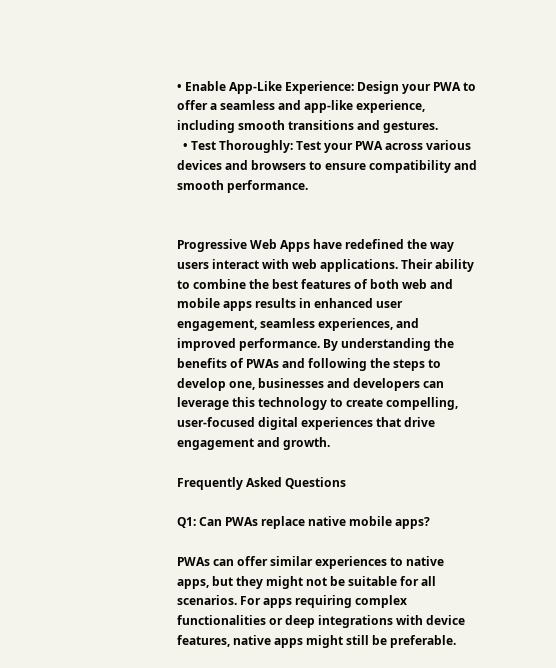• Enable App-Like Experience: Design your PWA to offer a seamless and app-like experience, including smooth transitions and gestures.
  • Test Thoroughly: Test your PWA across various devices and browsers to ensure compatibility and smooth performance.


Progressive Web Apps have redefined the way users interact with web applications. Their ability to combine the best features of both web and mobile apps results in enhanced user engagement, seamless experiences, and improved performance. By understanding the benefits of PWAs and following the steps to develop one, businesses and developers can leverage this technology to create compelling, user-focused digital experiences that drive engagement and growth.

Frequently Asked Questions

Q1: Can PWAs replace native mobile apps?

PWAs can offer similar experiences to native apps, but they might not be suitable for all scenarios. For apps requiring complex functionalities or deep integrations with device features, native apps might still be preferable.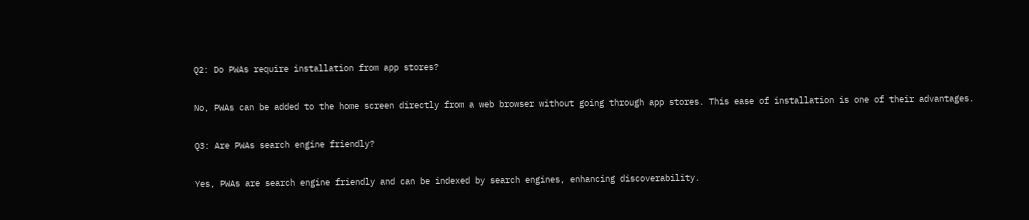Q2: Do PWAs require installation from app stores?

No, PWAs can be added to the home screen directly from a web browser without going through app stores. This ease of installation is one of their advantages.

Q3: Are PWAs search engine friendly?

Yes, PWAs are search engine friendly and can be indexed by search engines, enhancing discoverability.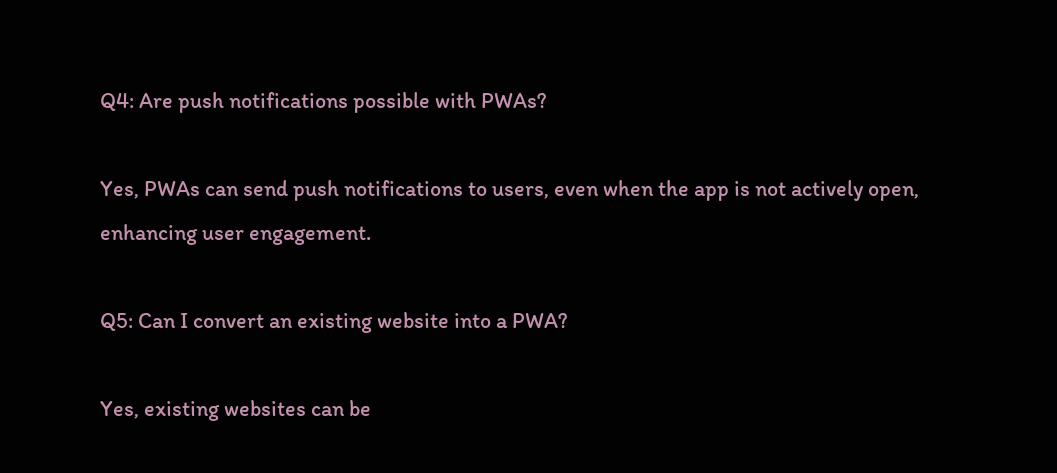Q4: Are push notifications possible with PWAs?

Yes, PWAs can send push notifications to users, even when the app is not actively open, enhancing user engagement.

Q5: Can I convert an existing website into a PWA?

Yes, existing websites can be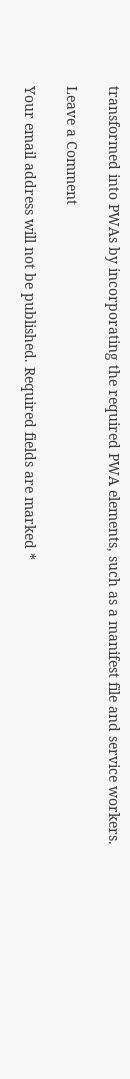transformed into PWAs by incorporating the required PWA elements, such as a manifest file and service workers.

Leave a Comment

Your email address will not be published. Required fields are marked *